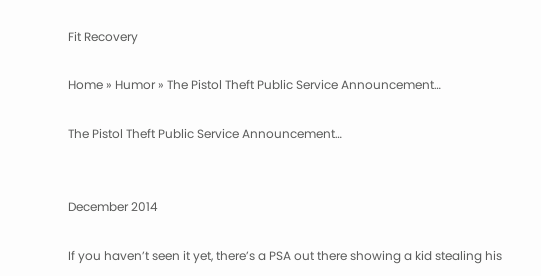Fit Recovery

Home » Humor » The Pistol Theft Public Service Announcement…

The Pistol Theft Public Service Announcement…


December 2014

If you haven’t seen it yet, there’s a PSA out there showing a kid stealing his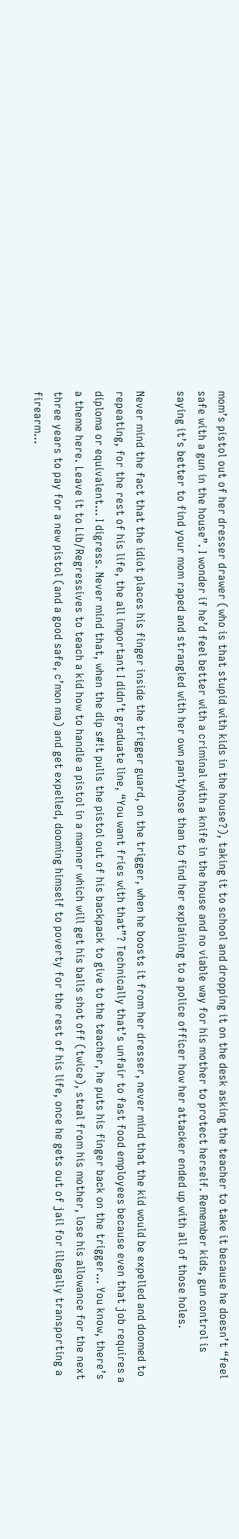mom’s pistol out of her dresser drawer (who is that stupid with kids in the house?), taking it to school and dropping it on the desk asking the teacher to take it because he doesn’t “feel safe with a gun in the house”. I wonder if he’d feel better with a criminal with a knife in the house and no viable way for his mother to protect herself. Remember kids, gun control is saying it’s better to find your mom raped and strangled with her own pantyhose than to find her explaining to a police officer how her attacker ended up with all of those holes.

Never mind the fact that the idiot places his finger inside the trigger guard, on the trigger, when he boosts it from her dresser, never mind that the kid would be expelled and doomed to repeating, for the rest of his life, the all important I didn’t graduate line, “You want fries with that”? Technically that’s unfair to fast food employees because even that job requires a diploma or equivalent… I digress. Never mind that, when the dip s#!t pulls the pistol out of his backpack to give to the teacher, he puts his finger back on the trigger… You know, there’s a theme here. Leave it to Lib/Regressives to teach a kid how to handle a pistol in a manner which will get his balls shot off (twice), steal from his mother, lose his allowance for the next three years to pay for a new pistol (and a good safe, c’mon ma) and get expelled, dooming himself to poverty for the rest of his life, once he gets out of jail for illegally transporting a firearm…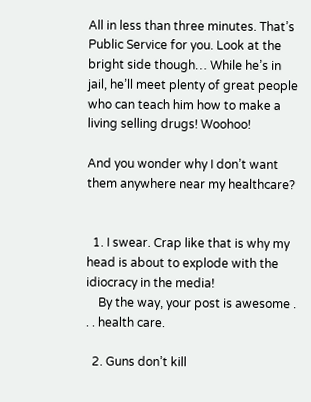All in less than three minutes. That’s Public Service for you. Look at the bright side though… While he’s in jail, he’ll meet plenty of great people who can teach him how to make a living selling drugs! Woohoo!

And you wonder why I don’t want them anywhere near my healthcare?


  1. I swear. Crap like that is why my head is about to explode with the idiocracy in the media!
    By the way, your post is awesome . . . health care.

  2. Guns don’t kill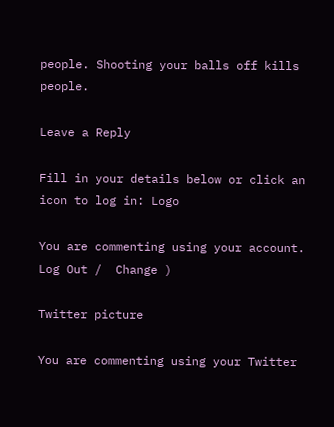people. Shooting your balls off kills people.

Leave a Reply

Fill in your details below or click an icon to log in: Logo

You are commenting using your account. Log Out /  Change )

Twitter picture

You are commenting using your Twitter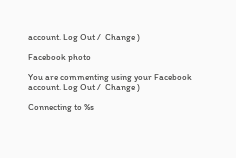account. Log Out /  Change )

Facebook photo

You are commenting using your Facebook account. Log Out /  Change )

Connecting to %s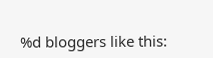%d bloggers like this: